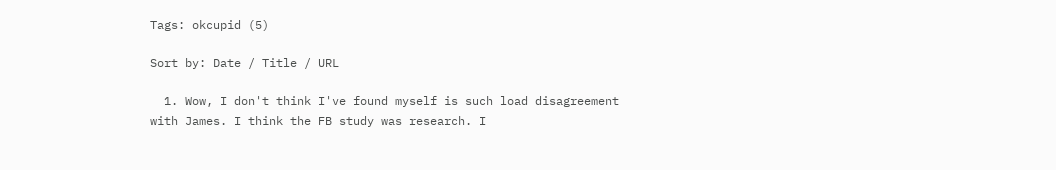Tags: okcupid (5)

Sort by: Date / Title / URL

  1. Wow, I don't think I've found myself is such load disagreement with James. I think the FB study was research. I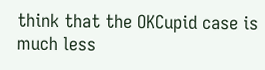think that the OKCupid case is much less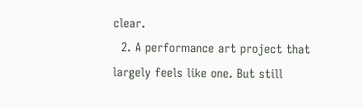clear.
  2. A performance art project that largely feels like one. But still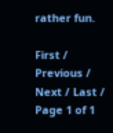rather fun.

First / Previous / Next / Last / Page 1 of 1